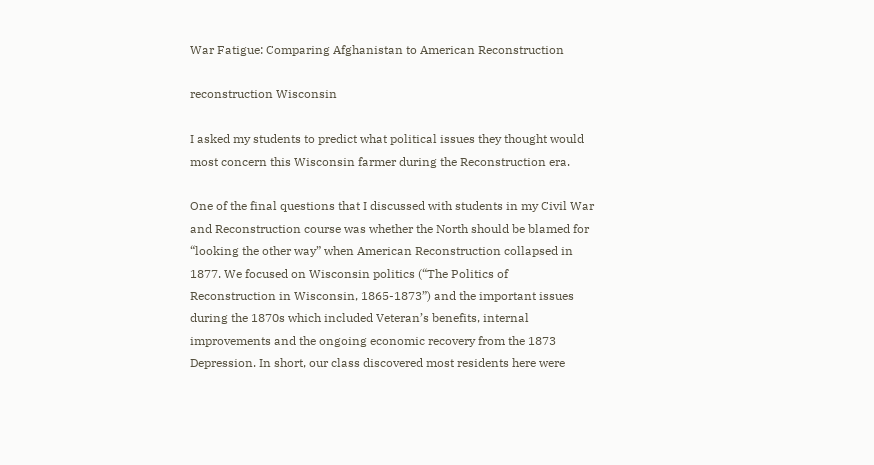War Fatigue: Comparing Afghanistan to American Reconstruction

reconstruction Wisconsin

I asked my students to predict what political issues they thought would most concern this Wisconsin farmer during the Reconstruction era.

One of the final questions that I discussed with students in my Civil War and Reconstruction course was whether the North should be blamed for “looking the other way” when American Reconstruction collapsed in 1877. We focused on Wisconsin politics (“The Politics of Reconstruction in Wisconsin, 1865-1873”) and the important issues during the 1870s which included Veteran’s benefits, internal improvements and the ongoing economic recovery from the 1873 Depression. In short, our class discovered most residents here were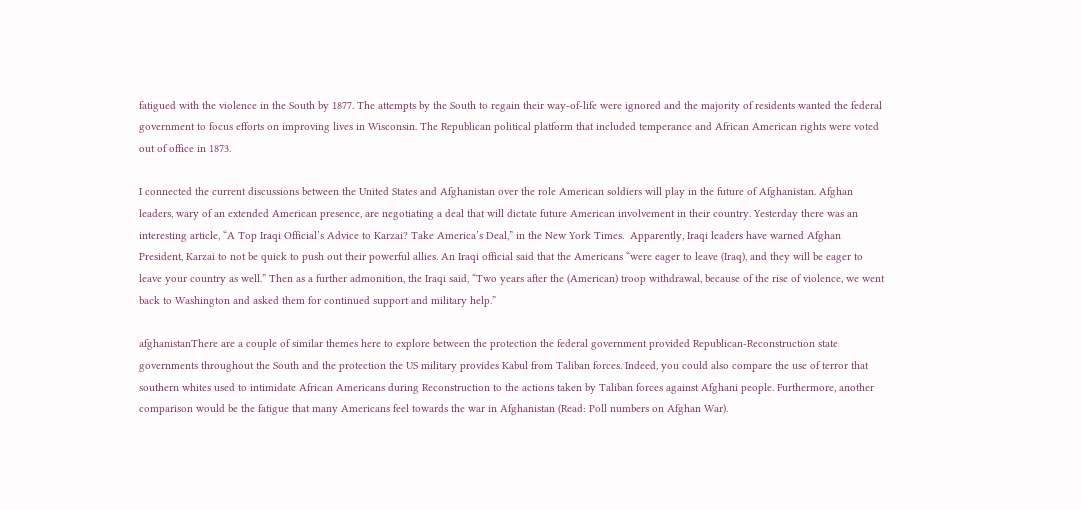fatigued with the violence in the South by 1877. The attempts by the South to regain their way-of-life were ignored and the majority of residents wanted the federal government to focus efforts on improving lives in Wisconsin. The Republican political platform that included temperance and African American rights were voted out of office in 1873.

I connected the current discussions between the United States and Afghanistan over the role American soldiers will play in the future of Afghanistan. Afghan leaders, wary of an extended American presence, are negotiating a deal that will dictate future American involvement in their country. Yesterday there was an interesting article, “A Top Iraqi Official’s Advice to Karzai? Take America’s Deal,” in the New York Times.  Apparently, Iraqi leaders have warned Afghan President, Karzai to not be quick to push out their powerful allies. An Iraqi official said that the Americans “were eager to leave (Iraq), and they will be eager to leave your country as well.” Then as a further admonition, the Iraqi said, “Two years after the (American) troop withdrawal, because of the rise of violence, we went back to Washington and asked them for continued support and military help.”

afghanistanThere are a couple of similar themes here to explore between the protection the federal government provided Republican-Reconstruction state governments throughout the South and the protection the US military provides Kabul from Taliban forces. Indeed, you could also compare the use of terror that southern whites used to intimidate African Americans during Reconstruction to the actions taken by Taliban forces against Afghani people. Furthermore, another comparison would be the fatigue that many Americans feel towards the war in Afghanistan (Read: Poll numbers on Afghan War).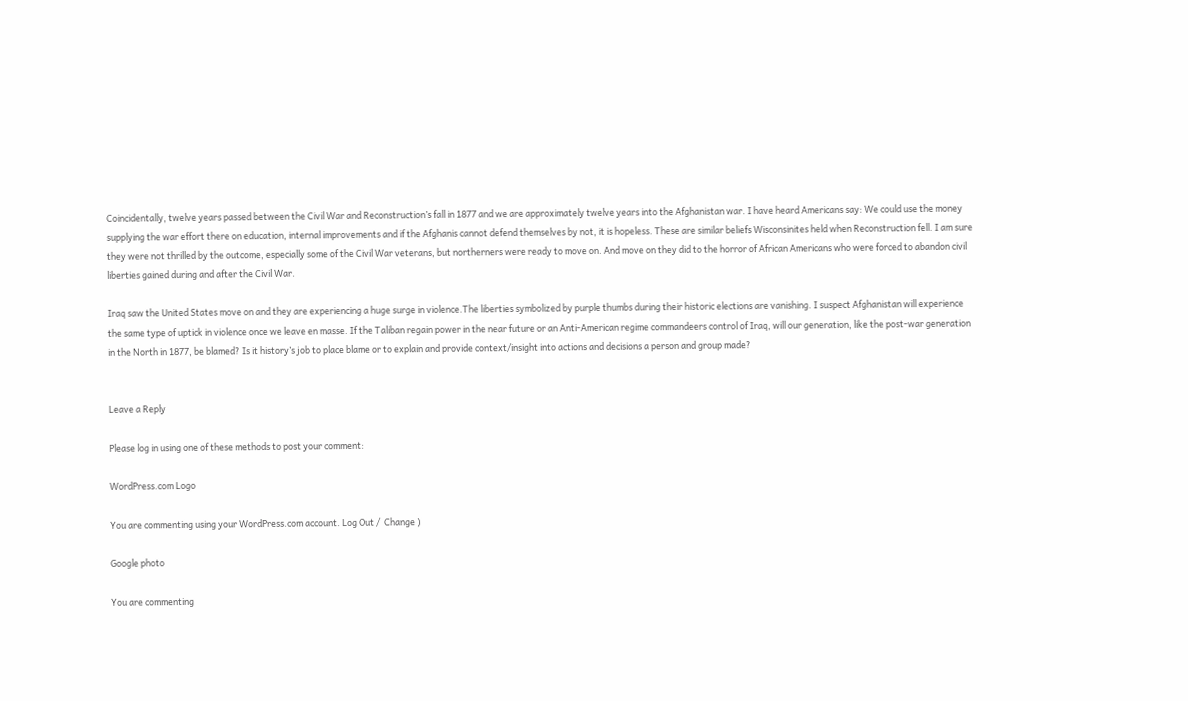Coincidentally, twelve years passed between the Civil War and Reconstruction’s fall in 1877 and we are approximately twelve years into the Afghanistan war. I have heard Americans say: We could use the money supplying the war effort there on education, internal improvements and if the Afghanis cannot defend themselves by not, it is hopeless. These are similar beliefs Wisconsinites held when Reconstruction fell. I am sure they were not thrilled by the outcome, especially some of the Civil War veterans, but northerners were ready to move on. And move on they did to the horror of African Americans who were forced to abandon civil liberties gained during and after the Civil War.

Iraq saw the United States move on and they are experiencing a huge surge in violence.The liberties symbolized by purple thumbs during their historic elections are vanishing. I suspect Afghanistan will experience the same type of uptick in violence once we leave en masse. If the Taliban regain power in the near future or an Anti-American regime commandeers control of Iraq, will our generation, like the post-war generation in the North in 1877, be blamed? Is it history’s job to place blame or to explain and provide context/insight into actions and decisions a person and group made?


Leave a Reply

Please log in using one of these methods to post your comment:

WordPress.com Logo

You are commenting using your WordPress.com account. Log Out /  Change )

Google photo

You are commenting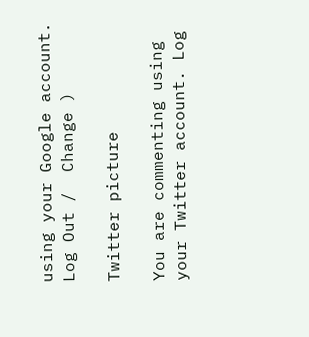using your Google account. Log Out /  Change )

Twitter picture

You are commenting using your Twitter account. Log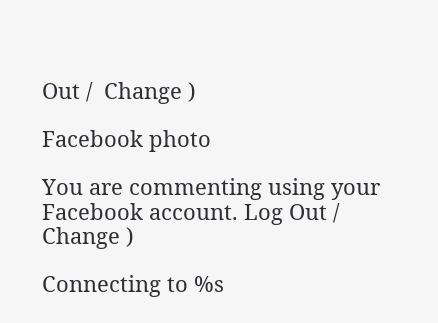Out /  Change )

Facebook photo

You are commenting using your Facebook account. Log Out /  Change )

Connecting to %s